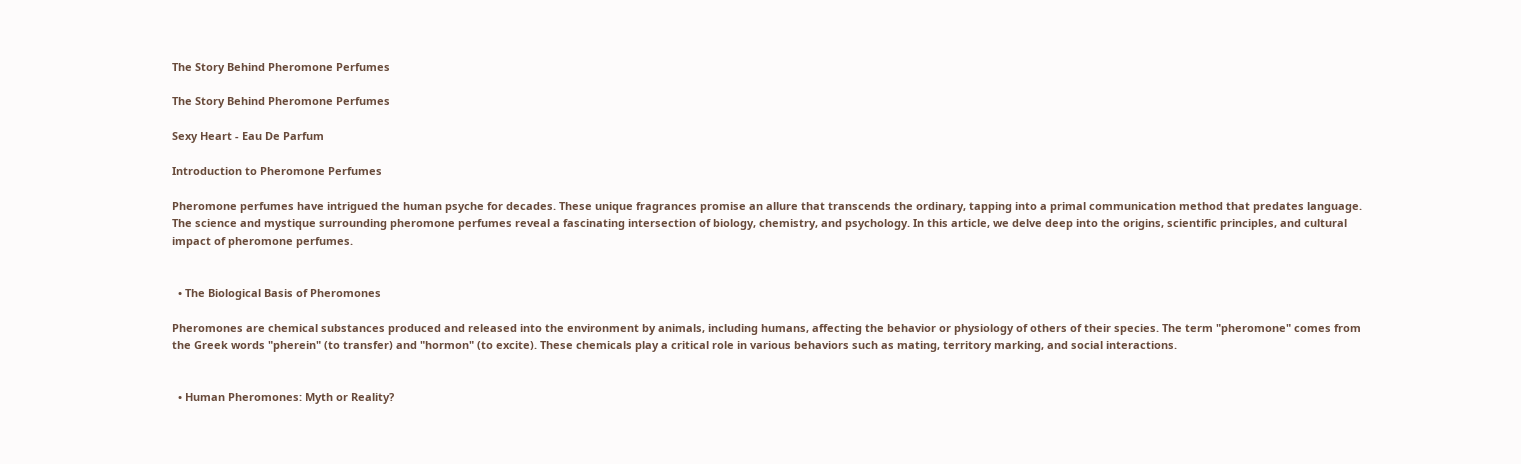The Story Behind Pheromone Perfumes

The Story Behind Pheromone Perfumes

Sexy Heart - Eau De Parfum

Introduction to Pheromone Perfumes

Pheromone perfumes have intrigued the human psyche for decades. These unique fragrances promise an allure that transcends the ordinary, tapping into a primal communication method that predates language. The science and mystique surrounding pheromone perfumes reveal a fascinating intersection of biology, chemistry, and psychology. In this article, we delve deep into the origins, scientific principles, and cultural impact of pheromone perfumes.


  • The Biological Basis of Pheromones

Pheromones are chemical substances produced and released into the environment by animals, including humans, affecting the behavior or physiology of others of their species. The term "pheromone" comes from the Greek words "pherein" (to transfer) and "hormon" (to excite). These chemicals play a critical role in various behaviors such as mating, territory marking, and social interactions.


  • Human Pheromones: Myth or Reality?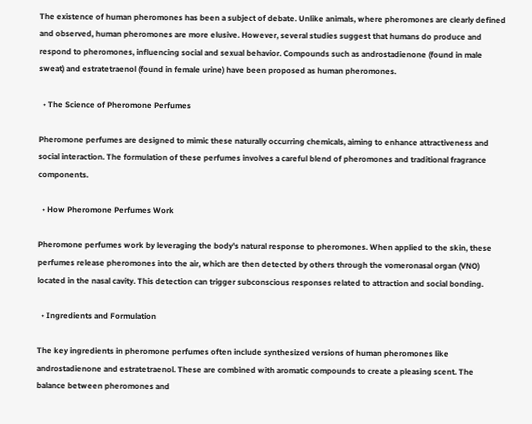The existence of human pheromones has been a subject of debate. Unlike animals, where pheromones are clearly defined and observed, human pheromones are more elusive. However, several studies suggest that humans do produce and respond to pheromones, influencing social and sexual behavior. Compounds such as androstadienone (found in male sweat) and estratetraenol (found in female urine) have been proposed as human pheromones.

  • The Science of Pheromone Perfumes

Pheromone perfumes are designed to mimic these naturally occurring chemicals, aiming to enhance attractiveness and social interaction. The formulation of these perfumes involves a careful blend of pheromones and traditional fragrance components.

  • How Pheromone Perfumes Work

Pheromone perfumes work by leveraging the body's natural response to pheromones. When applied to the skin, these perfumes release pheromones into the air, which are then detected by others through the vomeronasal organ (VNO) located in the nasal cavity. This detection can trigger subconscious responses related to attraction and social bonding.

  • Ingredients and Formulation

The key ingredients in pheromone perfumes often include synthesized versions of human pheromones like androstadienone and estratetraenol. These are combined with aromatic compounds to create a pleasing scent. The balance between pheromones and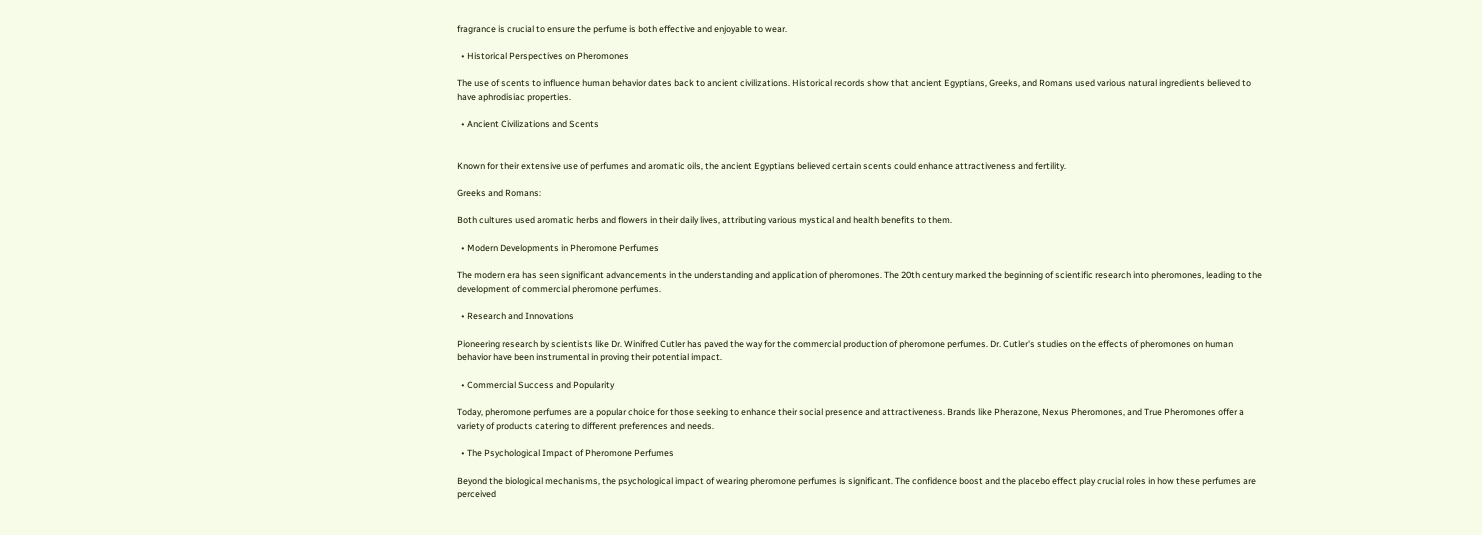fragrance is crucial to ensure the perfume is both effective and enjoyable to wear.

  • Historical Perspectives on Pheromones

The use of scents to influence human behavior dates back to ancient civilizations. Historical records show that ancient Egyptians, Greeks, and Romans used various natural ingredients believed to have aphrodisiac properties.

  • Ancient Civilizations and Scents


Known for their extensive use of perfumes and aromatic oils, the ancient Egyptians believed certain scents could enhance attractiveness and fertility.

Greeks and Romans:

Both cultures used aromatic herbs and flowers in their daily lives, attributing various mystical and health benefits to them.

  • Modern Developments in Pheromone Perfumes

The modern era has seen significant advancements in the understanding and application of pheromones. The 20th century marked the beginning of scientific research into pheromones, leading to the development of commercial pheromone perfumes.

  • Research and Innovations

Pioneering research by scientists like Dr. Winifred Cutler has paved the way for the commercial production of pheromone perfumes. Dr. Cutler's studies on the effects of pheromones on human behavior have been instrumental in proving their potential impact.

  • Commercial Success and Popularity

Today, pheromone perfumes are a popular choice for those seeking to enhance their social presence and attractiveness. Brands like Pherazone, Nexus Pheromones, and True Pheromones offer a variety of products catering to different preferences and needs.

  • The Psychological Impact of Pheromone Perfumes

Beyond the biological mechanisms, the psychological impact of wearing pheromone perfumes is significant. The confidence boost and the placebo effect play crucial roles in how these perfumes are perceived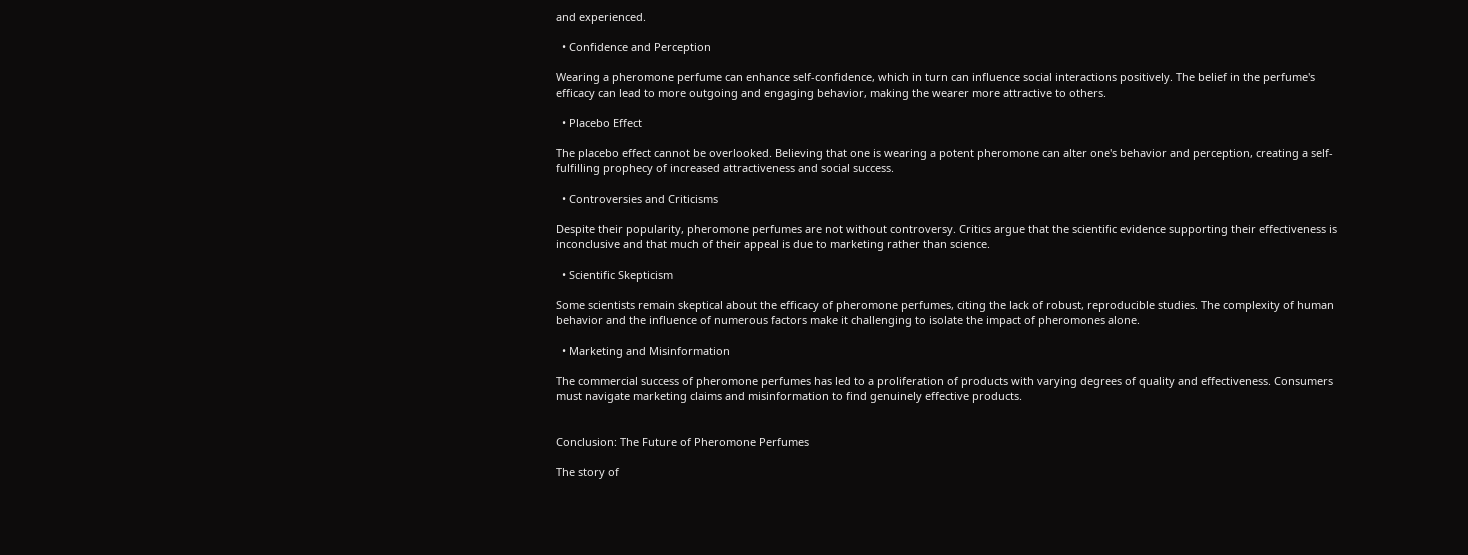and experienced.

  • Confidence and Perception

Wearing a pheromone perfume can enhance self-confidence, which in turn can influence social interactions positively. The belief in the perfume's efficacy can lead to more outgoing and engaging behavior, making the wearer more attractive to others.

  • Placebo Effect

The placebo effect cannot be overlooked. Believing that one is wearing a potent pheromone can alter one's behavior and perception, creating a self-fulfilling prophecy of increased attractiveness and social success.

  • Controversies and Criticisms

Despite their popularity, pheromone perfumes are not without controversy. Critics argue that the scientific evidence supporting their effectiveness is inconclusive and that much of their appeal is due to marketing rather than science.

  • Scientific Skepticism

Some scientists remain skeptical about the efficacy of pheromone perfumes, citing the lack of robust, reproducible studies. The complexity of human behavior and the influence of numerous factors make it challenging to isolate the impact of pheromones alone.

  • Marketing and Misinformation

The commercial success of pheromone perfumes has led to a proliferation of products with varying degrees of quality and effectiveness. Consumers must navigate marketing claims and misinformation to find genuinely effective products.


Conclusion: The Future of Pheromone Perfumes

The story of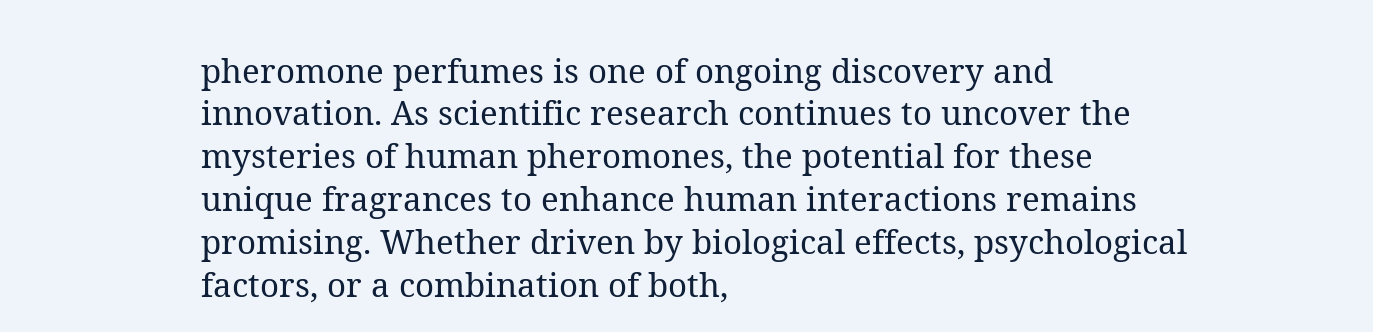pheromone perfumes is one of ongoing discovery and innovation. As scientific research continues to uncover the mysteries of human pheromones, the potential for these unique fragrances to enhance human interactions remains promising. Whether driven by biological effects, psychological factors, or a combination of both,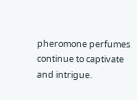pheromone perfumes continue to captivate and intrigue.